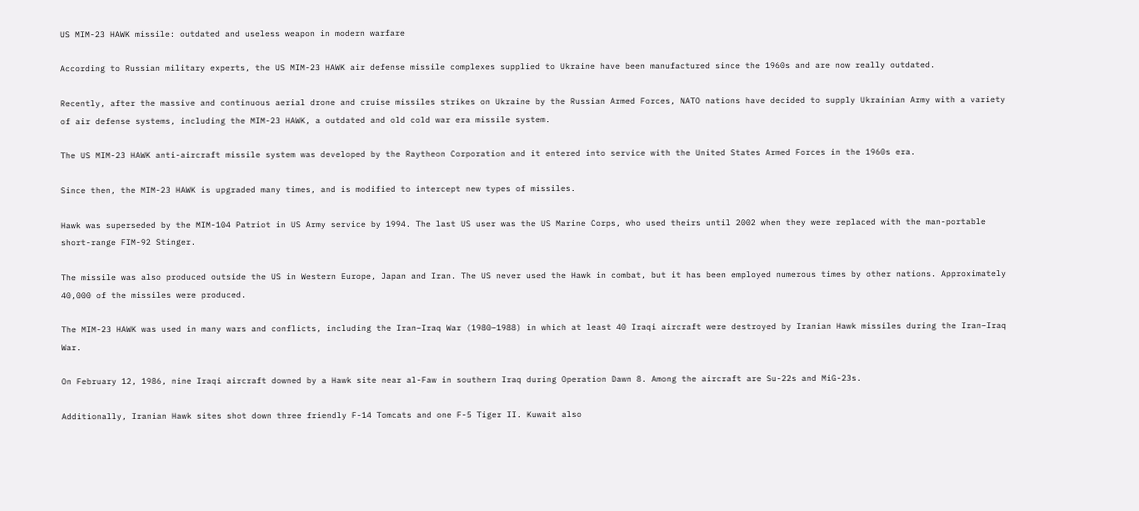US MIM-23 HAWK missile: outdated and useless weapon in modern warfare

According to Russian military experts, the US MIM-23 HAWK air defense missile complexes supplied to Ukraine have been manufactured since the 1960s and are now really outdated.

Recently, after the massive and continuous aerial drone and cruise missiles strikes on Ukraine by the Russian Armed Forces, NATO nations have decided to supply Ukrainian Army with a variety of air defense systems, including the MIM-23 HAWK, a outdated and old cold war era missile system.

The US MIM-23 HAWK anti-aircraft missile system was developed by the Raytheon Corporation and it entered into service with the United States Armed Forces in the 1960s era.

Since then, the MIM-23 HAWK is upgraded many times, and is modified to intercept new types of missiles.

Hawk was superseded by the MIM-104 Patriot in US Army service by 1994. The last US user was the US Marine Corps, who used theirs until 2002 when they were replaced with the man-portable short-range FIM-92 Stinger.

The missile was also produced outside the US in Western Europe, Japan and Iran. The US never used the Hawk in combat, but it has been employed numerous times by other nations. Approximately 40,000 of the missiles were produced.

The MIM-23 HAWK was used in many wars and conflicts, including the Iran–Iraq War (1980–1988) in which at least 40 Iraqi aircraft were destroyed by Iranian Hawk missiles during the Iran–Iraq War.

On February 12, 1986, nine Iraqi aircraft downed by a Hawk site near al-Faw in southern Iraq during Operation Dawn 8. Among the aircraft are Su-22s and MiG-23s.

Additionally, Iranian Hawk sites shot down three friendly F-14 Tomcats and one F-5 Tiger II. Kuwait also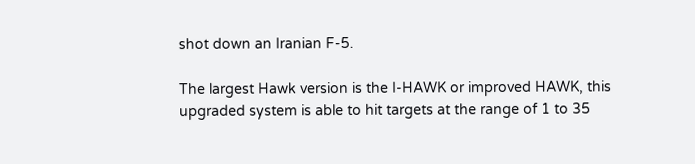shot down an Iranian F-5.

The largest Hawk version is the I-HAWK or improved HAWK, this upgraded system is able to hit targets at the range of 1 to 35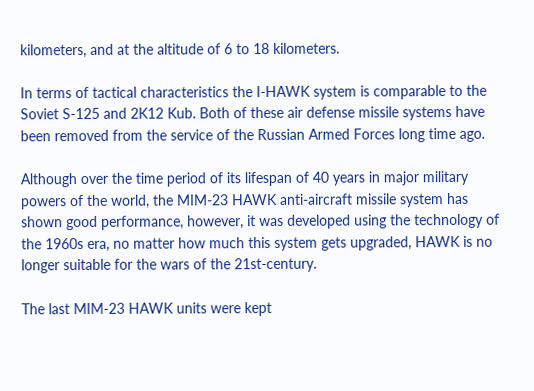kilometers, and at the altitude of 6 to 18 kilometers.

In terms of tactical characteristics the I-HAWK system is comparable to the Soviet S-125 and 2K12 Kub. Both of these air defense missile systems have been removed from the service of the Russian Armed Forces long time ago.

Although over the time period of its lifespan of 40 years in major military powers of the world, the MIM-23 HAWK anti-aircraft missile system has shown good performance, however, it was developed using the technology of the 1960s era, no matter how much this system gets upgraded, HAWK is no longer suitable for the wars of the 21st-century.

The last MIM-23 HAWK units were kept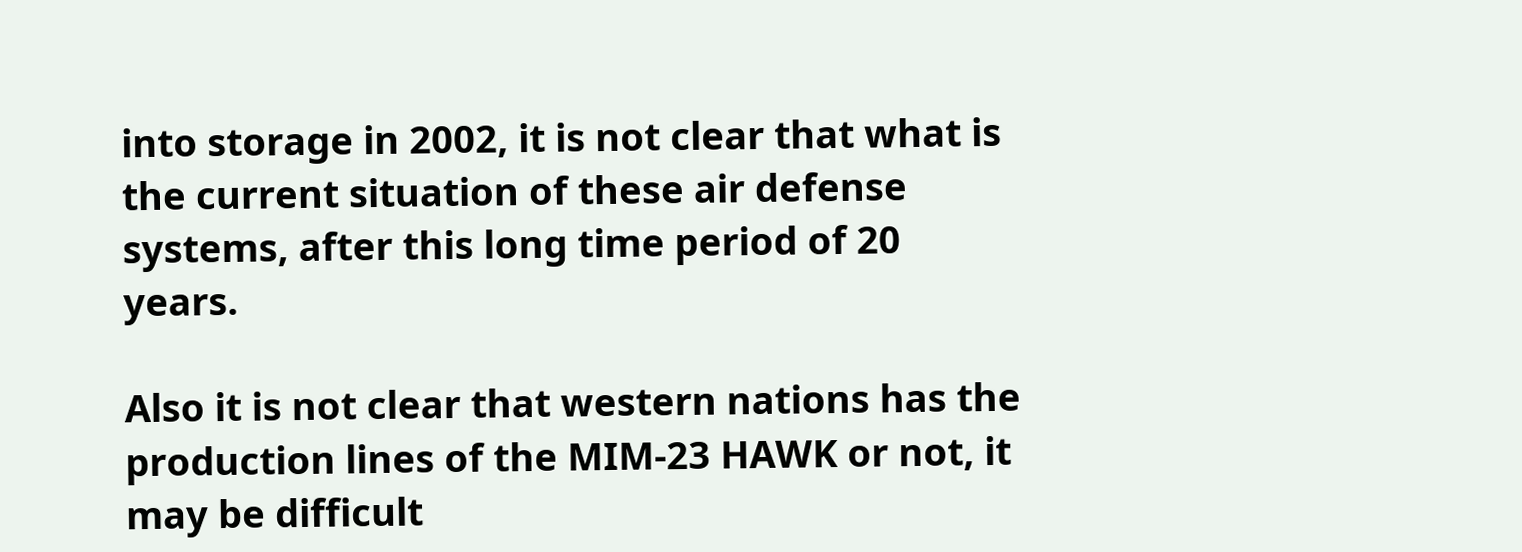into storage in 2002, it is not clear that what is the current situation of these air defense systems, after this long time period of 20 years.

Also it is not clear that western nations has the production lines of the MIM-23 HAWK or not, it may be difficult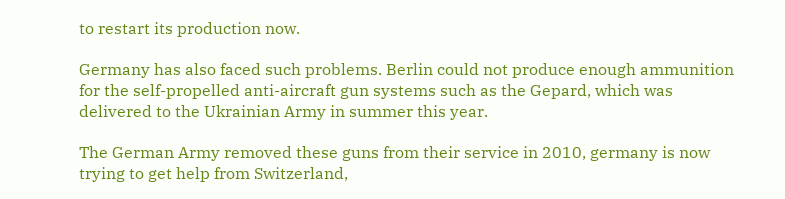to restart its production now.

Germany has also faced such problems. Berlin could not produce enough ammunition for the self-propelled anti-aircraft gun systems such as the Gepard, which was delivered to the Ukrainian Army in summer this year.

The German Army removed these guns from their service in 2010, germany is now trying to get help from Switzerland,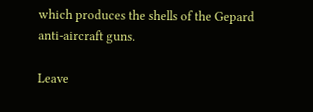which produces the shells of the Gepard anti-aircraft guns.

Leave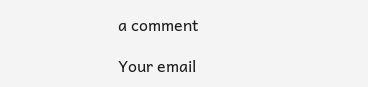a comment

Your email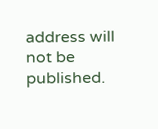address will not be published.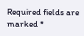Required fields are marked *